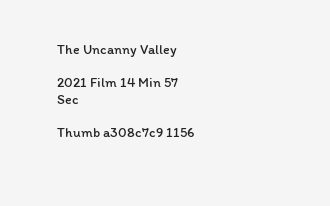The Uncanny Valley

2021 Film 14 Min 57 Sec

Thumb a308c7c9 1156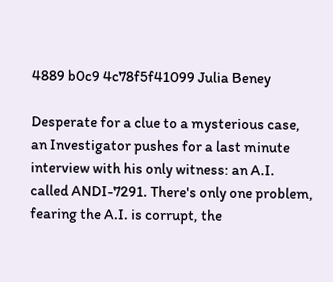4889 b0c9 4c78f5f41099 Julia Beney

Desperate for a clue to a mysterious case, an Investigator pushes for a last minute interview with his only witness: an A.I. called ANDI-7291. There's only one problem, fearing the A.I. is corrupt, the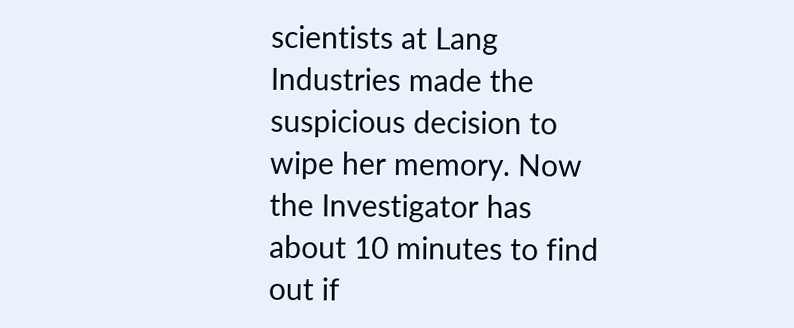scientists at Lang Industries made the suspicious decision to wipe her memory. Now the Investigator has about 10 minutes to find out if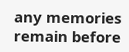any memories remain before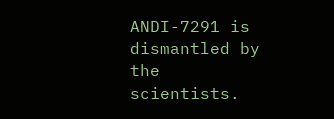ANDI-7291 is dismantled by the scientists.